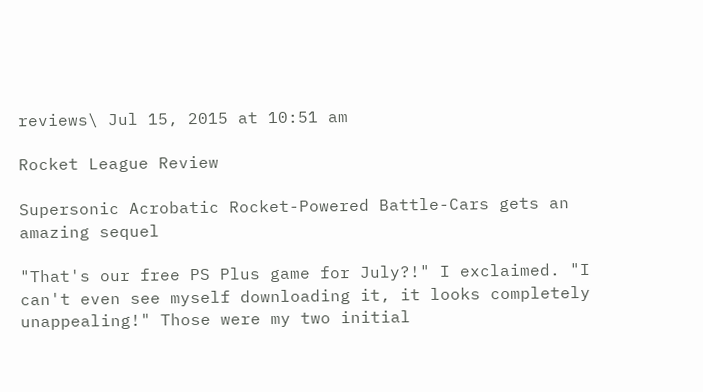reviews\ Jul 15, 2015 at 10:51 am

Rocket League Review

Supersonic Acrobatic Rocket-Powered Battle-Cars gets an amazing sequel

"That's our free PS Plus game for July?!" I exclaimed. "I can't even see myself downloading it, it looks completely unappealing!" Those were my two initial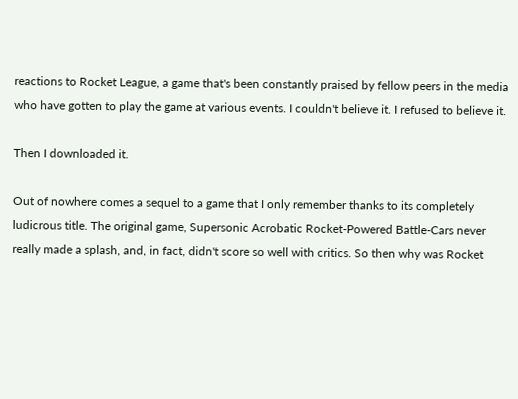reactions to Rocket League, a game that's been constantly praised by fellow peers in the media who have gotten to play the game at various events. I couldn't believe it. I refused to believe it.

Then I downloaded it.

Out of nowhere comes a sequel to a game that I only remember thanks to its completely ludicrous title. The original game, Supersonic Acrobatic Rocket-Powered Battle-Cars never really made a splash, and, in fact, didn't score so well with critics. So then why was Rocket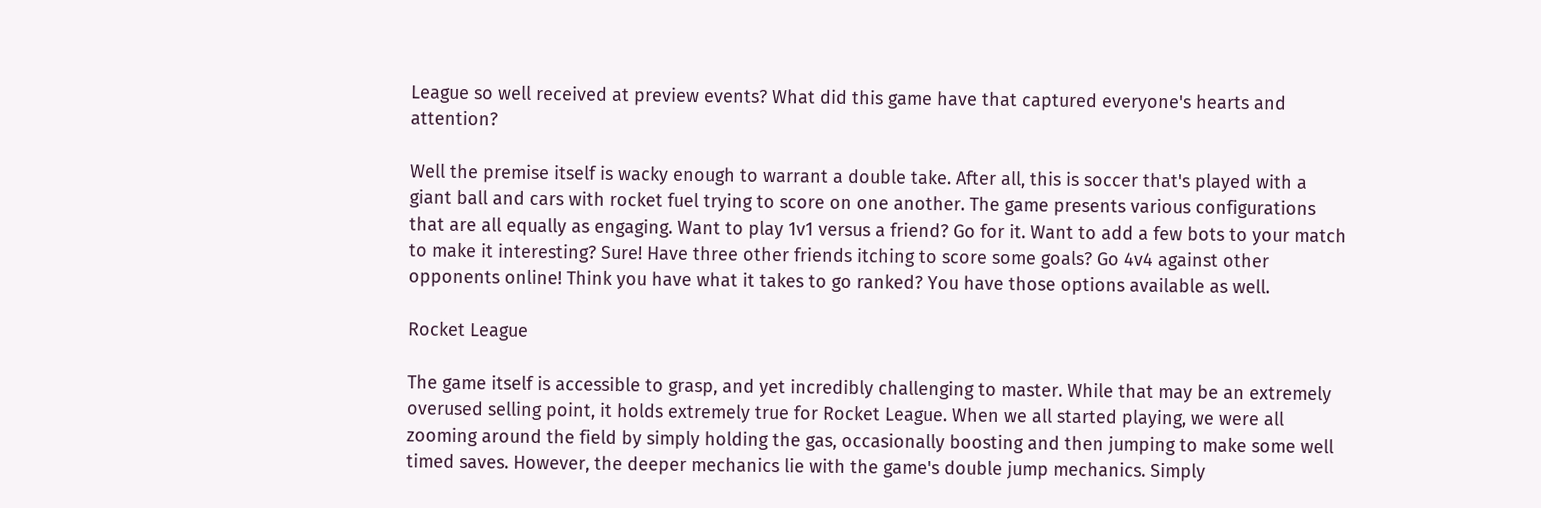League so well received at preview events? What did this game have that captured everyone's hearts and attention?

Well the premise itself is wacky enough to warrant a double take. After all, this is soccer that's played with a giant ball and cars with rocket fuel trying to score on one another. The game presents various configurations that are all equally as engaging. Want to play 1v1 versus a friend? Go for it. Want to add a few bots to your match to make it interesting? Sure! Have three other friends itching to score some goals? Go 4v4 against other opponents online! Think you have what it takes to go ranked? You have those options available as well.

Rocket League

The game itself is accessible to grasp, and yet incredibly challenging to master. While that may be an extremely overused selling point, it holds extremely true for Rocket League. When we all started playing, we were all zooming around the field by simply holding the gas, occasionally boosting and then jumping to make some well timed saves. However, the deeper mechanics lie with the game's double jump mechanics. Simply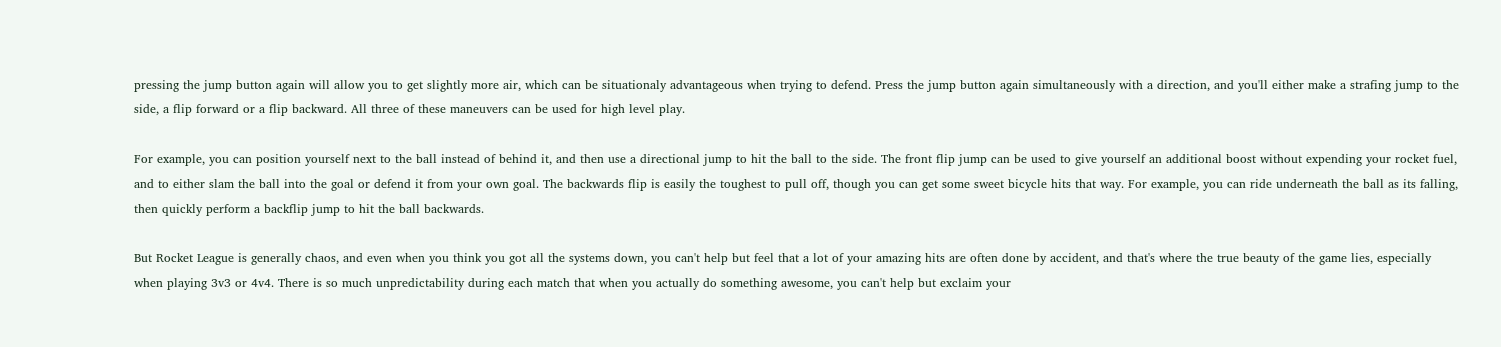pressing the jump button again will allow you to get slightly more air, which can be situationaly advantageous when trying to defend. Press the jump button again simultaneously with a direction, and you'll either make a strafing jump to the side, a flip forward or a flip backward. All three of these maneuvers can be used for high level play.

For example, you can position yourself next to the ball instead of behind it, and then use a directional jump to hit the ball to the side. The front flip jump can be used to give yourself an additional boost without expending your rocket fuel, and to either slam the ball into the goal or defend it from your own goal. The backwards flip is easily the toughest to pull off, though you can get some sweet bicycle hits that way. For example, you can ride underneath the ball as its falling, then quickly perform a backflip jump to hit the ball backwards.

But Rocket League is generally chaos, and even when you think you got all the systems down, you can't help but feel that a lot of your amazing hits are often done by accident, and that's where the true beauty of the game lies, especially when playing 3v3 or 4v4. There is so much unpredictability during each match that when you actually do something awesome, you can't help but exclaim your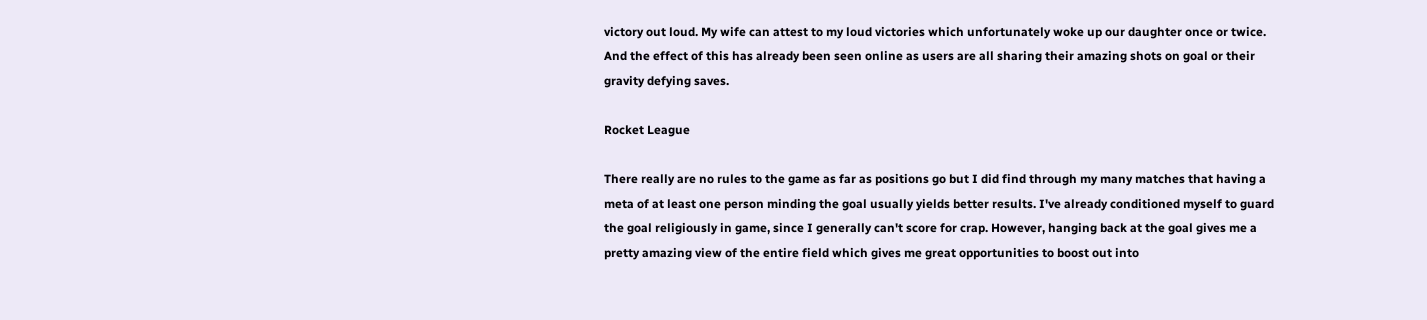victory out loud. My wife can attest to my loud victories which unfortunately woke up our daughter once or twice. And the effect of this has already been seen online as users are all sharing their amazing shots on goal or their gravity defying saves.

Rocket League

There really are no rules to the game as far as positions go but I did find through my many matches that having a meta of at least one person minding the goal usually yields better results. I've already conditioned myself to guard the goal religiously in game, since I generally can't score for crap. However, hanging back at the goal gives me a pretty amazing view of the entire field which gives me great opportunities to boost out into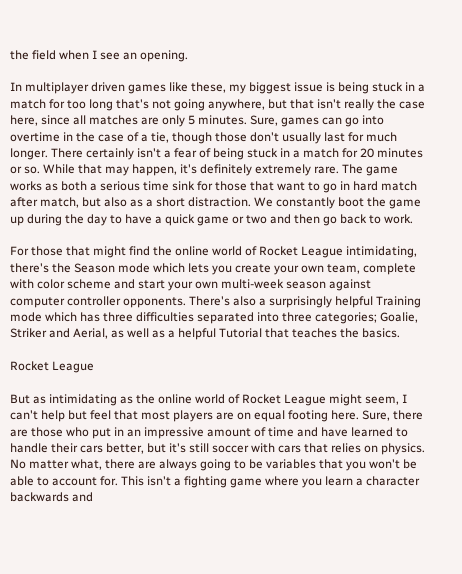the field when I see an opening.

In multiplayer driven games like these, my biggest issue is being stuck in a match for too long that's not going anywhere, but that isn't really the case here, since all matches are only 5 minutes. Sure, games can go into overtime in the case of a tie, though those don't usually last for much longer. There certainly isn't a fear of being stuck in a match for 20 minutes or so. While that may happen, it's definitely extremely rare. The game works as both a serious time sink for those that want to go in hard match after match, but also as a short distraction. We constantly boot the game up during the day to have a quick game or two and then go back to work.

For those that might find the online world of Rocket League intimidating, there's the Season mode which lets you create your own team, complete with color scheme and start your own multi-week season against computer controller opponents. There's also a surprisingly helpful Training mode which has three difficulties separated into three categories; Goalie, Striker and Aerial, as well as a helpful Tutorial that teaches the basics.

Rocket League

But as intimidating as the online world of Rocket League might seem, I can't help but feel that most players are on equal footing here. Sure, there are those who put in an impressive amount of time and have learned to handle their cars better, but it's still soccer with cars that relies on physics. No matter what, there are always going to be variables that you won't be able to account for. This isn't a fighting game where you learn a character backwards and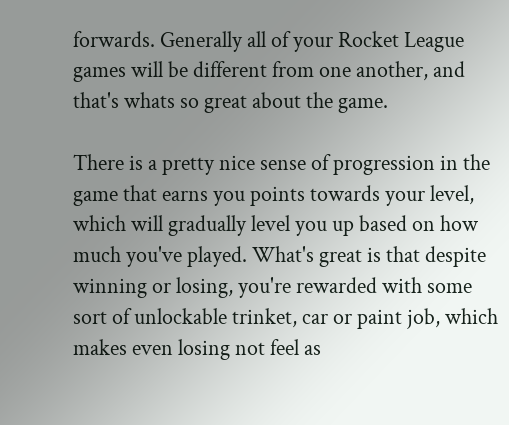forwards. Generally all of your Rocket League games will be different from one another, and that's whats so great about the game.

There is a pretty nice sense of progression in the game that earns you points towards your level, which will gradually level you up based on how much you've played. What's great is that despite winning or losing, you're rewarded with some sort of unlockable trinket, car or paint job, which makes even losing not feel as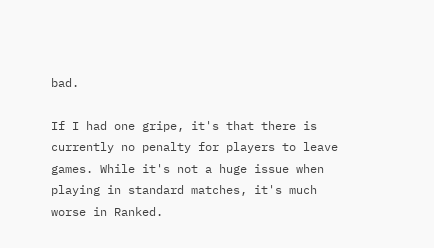bad.

If I had one gripe, it's that there is currently no penalty for players to leave games. While it's not a huge issue when playing in standard matches, it's much worse in Ranked.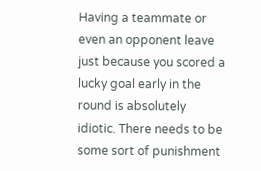Having a teammate or even an opponent leave just because you scored a lucky goal early in the round is absolutely idiotic. There needs to be some sort of punishment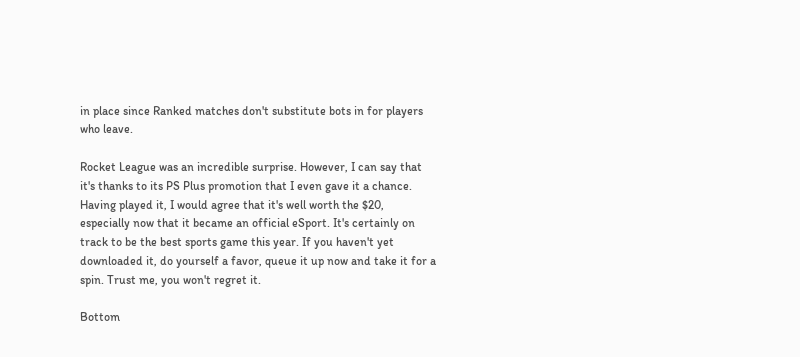in place since Ranked matches don't substitute bots in for players who leave.

Rocket League was an incredible surprise. However, I can say that it's thanks to its PS Plus promotion that I even gave it a chance. Having played it, I would agree that it's well worth the $20, especially now that it became an official eSport. It's certainly on track to be the best sports game this year. If you haven't yet downloaded it, do yourself a favor, queue it up now and take it for a spin. Trust me, you won't regret it.

Bottom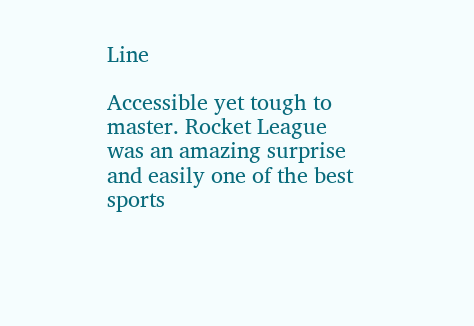Line

Accessible yet tough to master. Rocket League was an amazing surprise and easily one of the best sports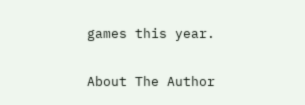games this year.

About The Author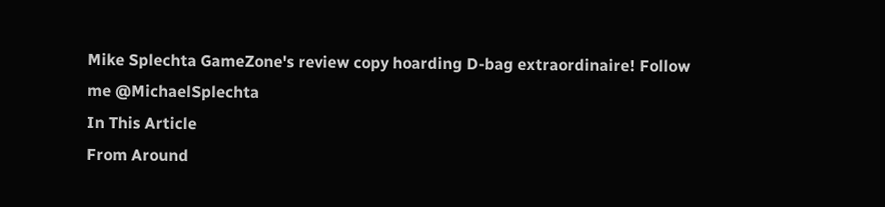Mike Splechta GameZone's review copy hoarding D-bag extraordinaire! Follow me @MichaelSplechta
In This Article
From Around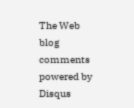The Web
blog comments powered by Disqus